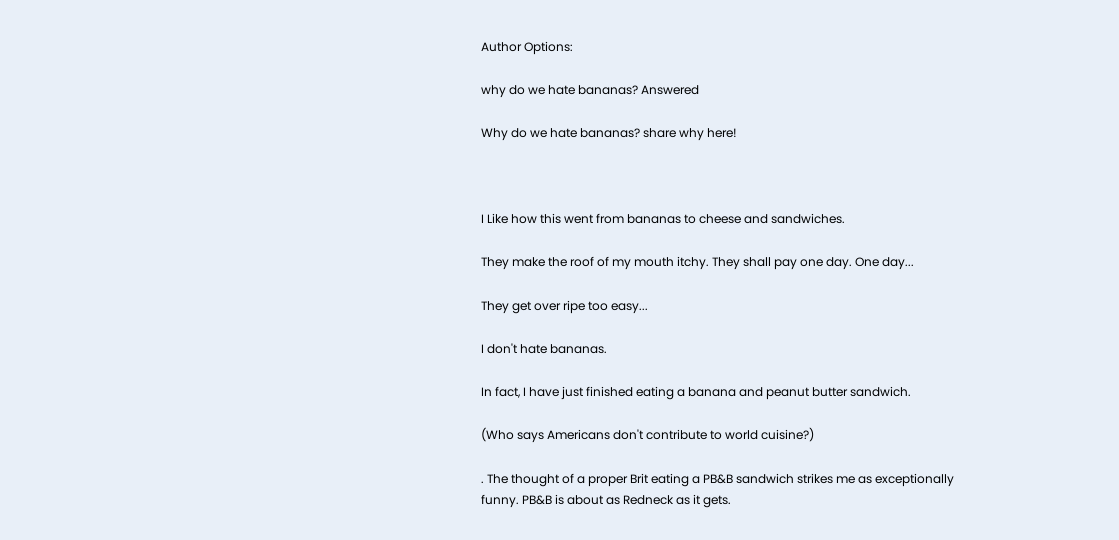Author Options:

why do we hate bananas? Answered

Why do we hate bananas? share why here!



I Like how this went from bananas to cheese and sandwiches.

They make the roof of my mouth itchy. They shall pay one day. One day...

They get over ripe too easy...

I don't hate bananas.

In fact, I have just finished eating a banana and peanut butter sandwich.

(Who says Americans don't contribute to world cuisine?)

. The thought of a proper Brit eating a PB&B sandwich strikes me as exceptionally funny. PB&B is about as Redneck as it gets.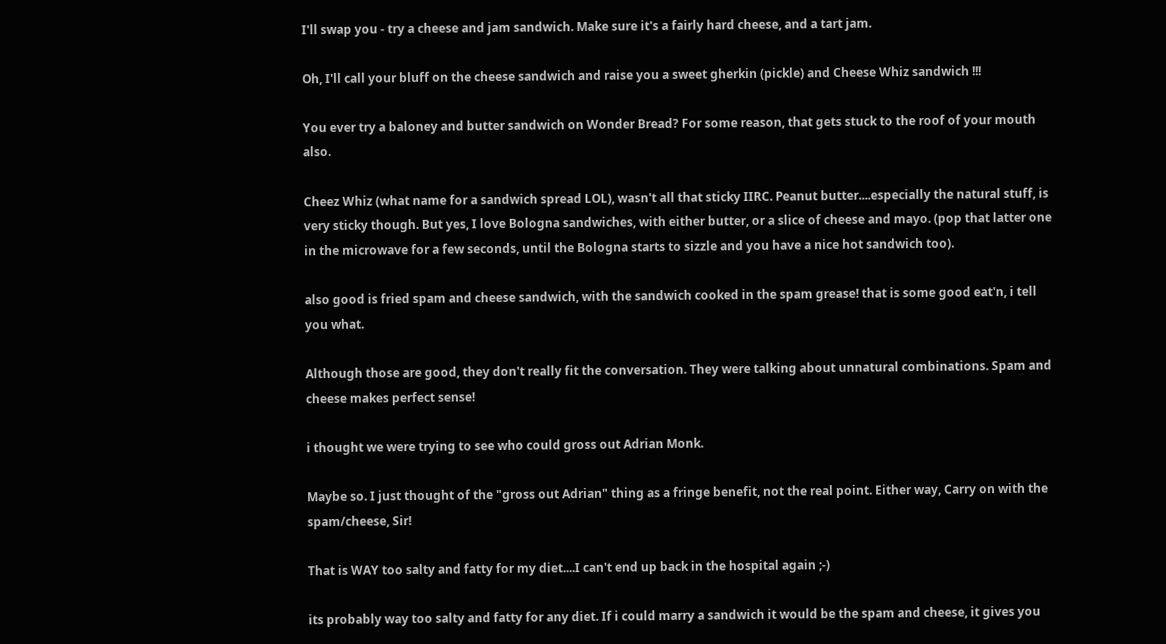I'll swap you - try a cheese and jam sandwich. Make sure it's a fairly hard cheese, and a tart jam.

Oh, I'll call your bluff on the cheese sandwich and raise you a sweet gherkin (pickle) and Cheese Whiz sandwich !!!

You ever try a baloney and butter sandwich on Wonder Bread? For some reason, that gets stuck to the roof of your mouth also.

Cheez Whiz (what name for a sandwich spread LOL), wasn't all that sticky IIRC. Peanut butter....especially the natural stuff, is very sticky though. But yes, I love Bologna sandwiches, with either butter, or a slice of cheese and mayo. (pop that latter one in the microwave for a few seconds, until the Bologna starts to sizzle and you have a nice hot sandwich too).

also good is fried spam and cheese sandwich, with the sandwich cooked in the spam grease! that is some good eat'n, i tell you what.

Although those are good, they don't really fit the conversation. They were talking about unnatural combinations. Spam and cheese makes perfect sense!

i thought we were trying to see who could gross out Adrian Monk.

Maybe so. I just thought of the "gross out Adrian" thing as a fringe benefit, not the real point. Either way, Carry on with the spam/cheese, Sir!

That is WAY too salty and fatty for my diet....I can't end up back in the hospital again ;-)

its probably way too salty and fatty for any diet. If i could marry a sandwich it would be the spam and cheese, it gives you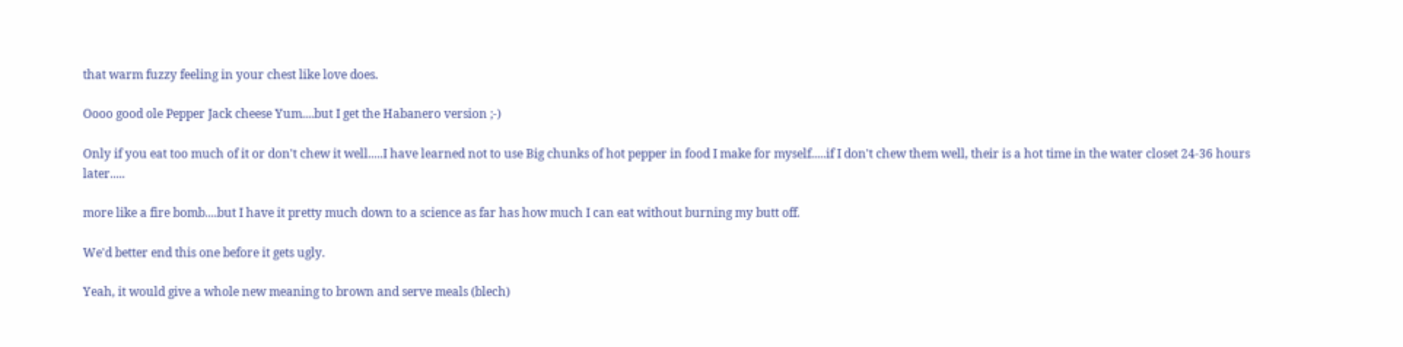that warm fuzzy feeling in your chest like love does.

Oooo good ole Pepper Jack cheese Yum....but I get the Habanero version ;-)

Only if you eat too much of it or don't chew it well.....I have learned not to use Big chunks of hot pepper in food I make for myself.....if I don't chew them well, their is a hot time in the water closet 24-36 hours later.....

more like a fire bomb....but I have it pretty much down to a science as far has how much I can eat without burning my butt off.

We'd better end this one before it gets ugly.

Yeah, it would give a whole new meaning to brown and serve meals (blech)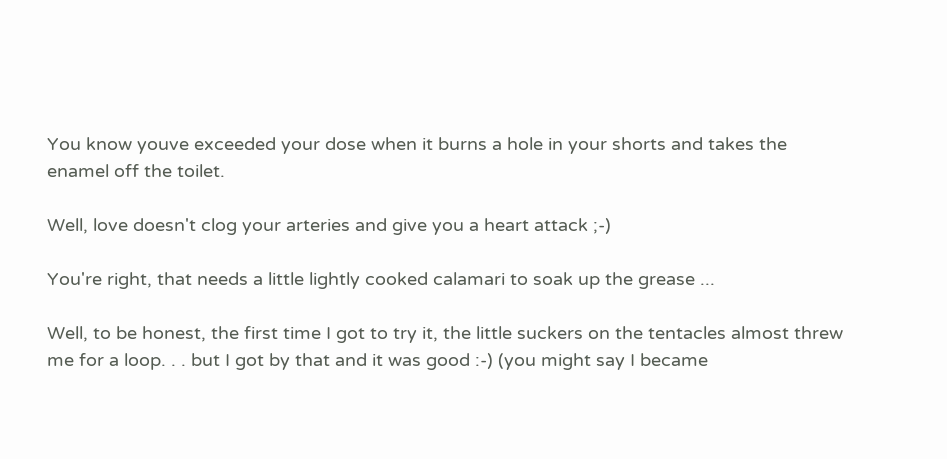You know youve exceeded your dose when it burns a hole in your shorts and takes the enamel off the toilet.

Well, love doesn't clog your arteries and give you a heart attack ;-)

You're right, that needs a little lightly cooked calamari to soak up the grease ...

Well, to be honest, the first time I got to try it, the little suckers on the tentacles almost threw me for a loop. . . but I got by that and it was good :-) (you might say I became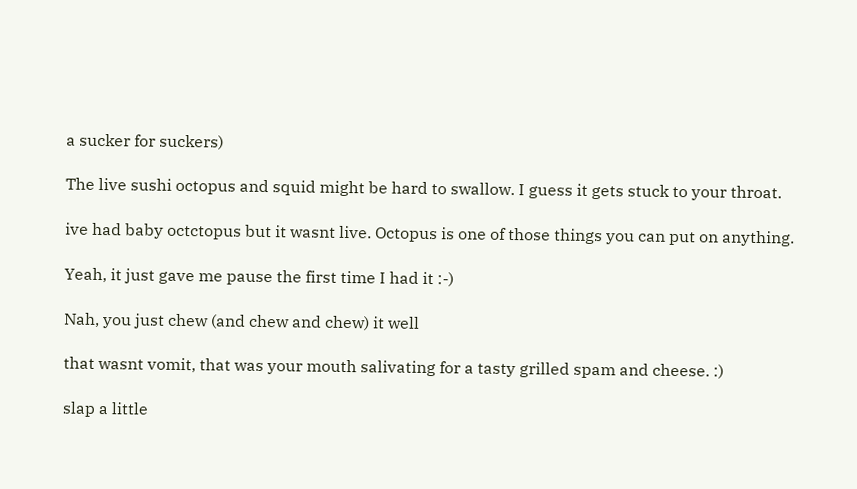a sucker for suckers)

The live sushi octopus and squid might be hard to swallow. I guess it gets stuck to your throat.

ive had baby octctopus but it wasnt live. Octopus is one of those things you can put on anything.

Yeah, it just gave me pause the first time I had it :-)

Nah, you just chew (and chew and chew) it well

that wasnt vomit, that was your mouth salivating for a tasty grilled spam and cheese. :)

slap a little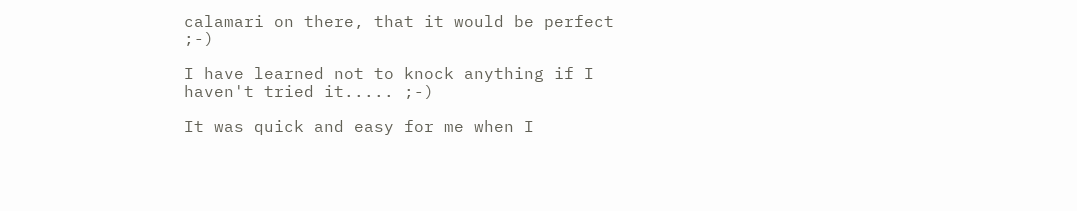calamari on there, that it would be perfect ;-)

I have learned not to knock anything if I haven't tried it..... ;-)

It was quick and easy for me when I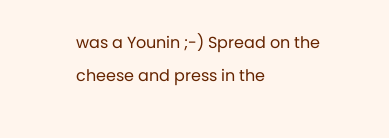was a Younin ;-) Spread on the cheese and press in the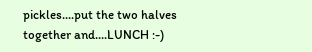pickles....put the two halves together and....LUNCH :-)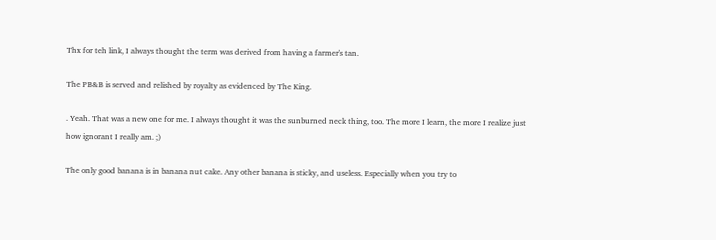Thx for teh link, I always thought the term was derived from having a farmer's tan.

The PB&B is served and relished by royalty as evidenced by The King.

. Yeah. That was a new one for me. I always thought it was the sunburned neck thing, too. The more I learn, the more I realize just how ignorant I really am. ;)

The only good banana is in banana nut cake. Any other banana is sticky, and useless. Especially when you try to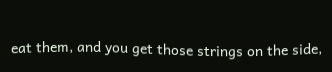eat them, and you get those strings on the side,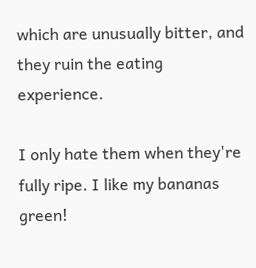which are unusually bitter, and they ruin the eating experience.

I only hate them when they're fully ripe. I like my bananas green!